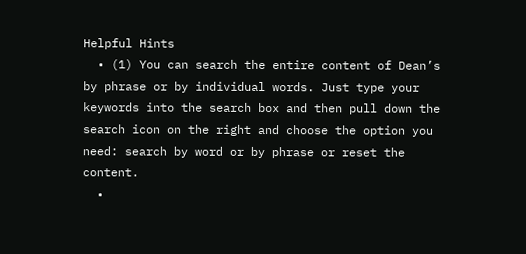Helpful Hints
  • (1) You can search the entire content of Dean’s by phrase or by individual words. Just type your keywords into the search box and then pull down the search icon on the right and choose the option you need: search by word or by phrase or reset the content.
  •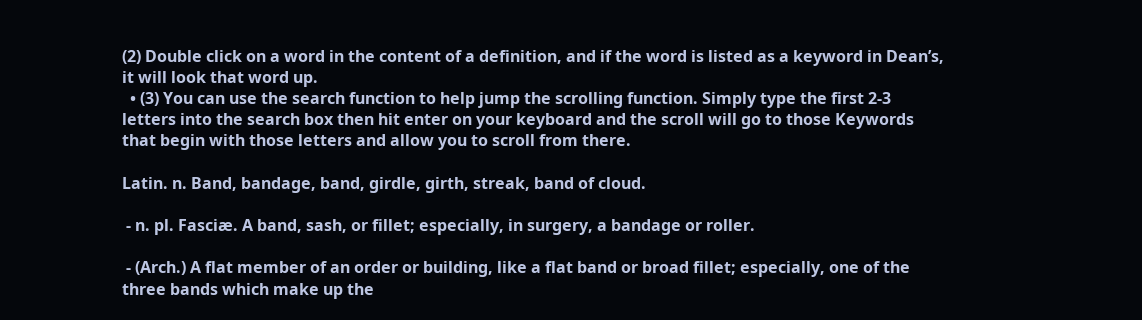(2) Double click on a word in the content of a definition, and if the word is listed as a keyword in Dean’s, it will look that word up.
  • (3) You can use the search function to help jump the scrolling function. Simply type the first 2-3 letters into the search box then hit enter on your keyboard and the scroll will go to those Keywords that begin with those letters and allow you to scroll from there.

Latin. n. Band, bandage, band, girdle, girth, streak, band of cloud.

 - n. pl. Fasciæ. A band, sash, or fillet; especially, in surgery, a bandage or roller.

 - (Arch.) A flat member of an order or building, like a flat band or broad fillet; especially, one of the three bands which make up the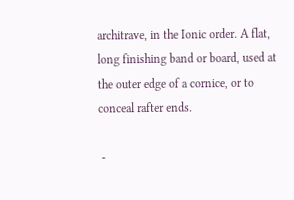architrave, in the Ionic order. A flat, long finishing band or board, used at the outer edge of a cornice, or to conceal rafter ends.

 -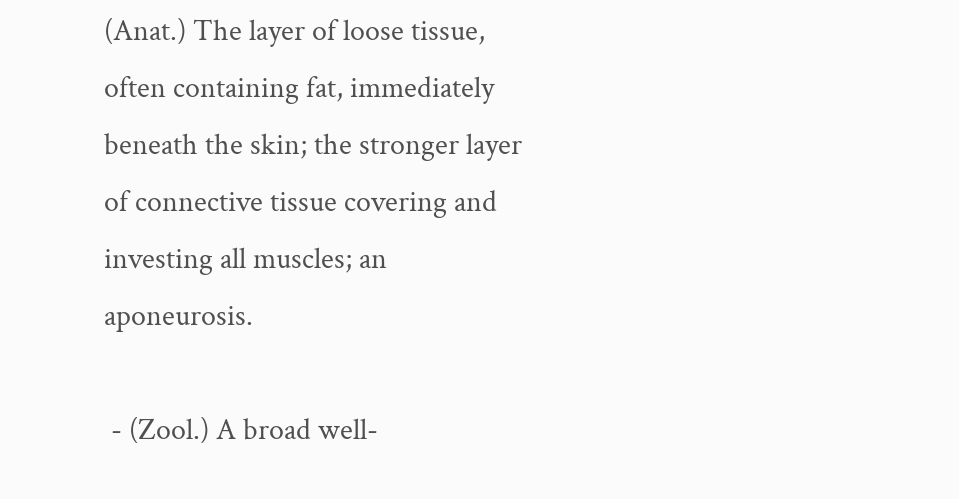(Anat.) The layer of loose tissue, often containing fat, immediately beneath the skin; the stronger layer of connective tissue covering and investing all muscles; an aponeurosis.

 - (Zool.) A broad well-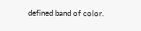defined band of color.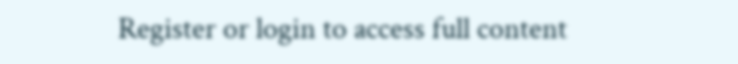Register or login to access full content